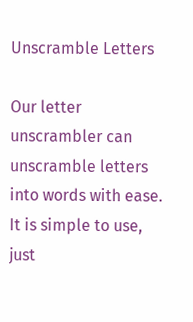Unscramble Letters

Our letter unscrambler can unscramble letters into words with ease. It is simple to use, just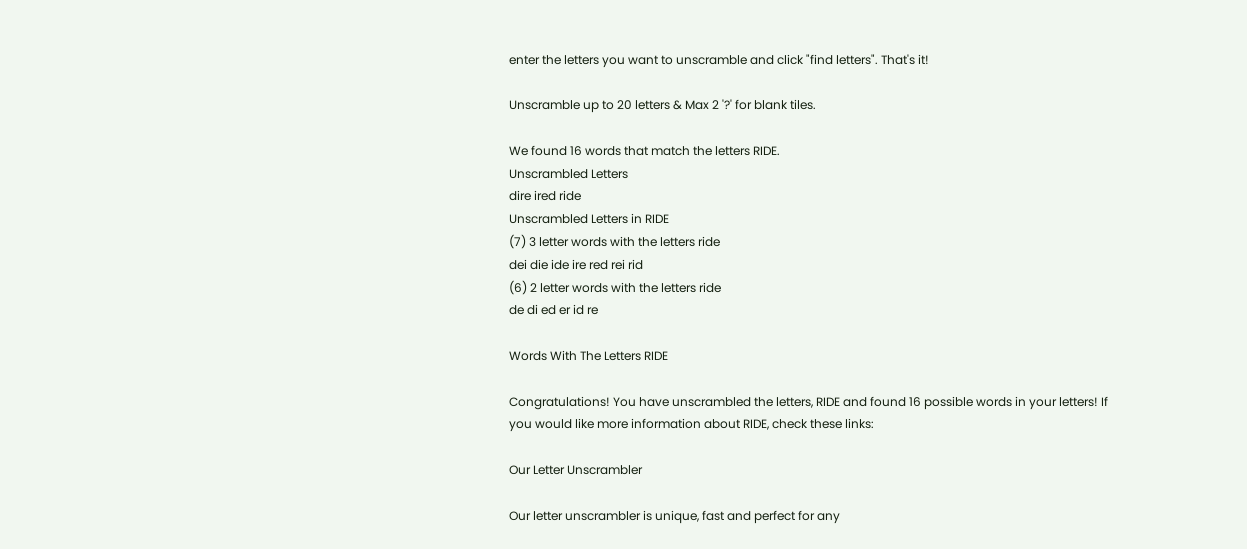enter the letters you want to unscramble and click "find letters". That's it!

Unscramble up to 20 letters & Max 2 '?' for blank tiles.

We found 16 words that match the letters RIDE.
Unscrambled Letters
dire ired ride
Unscrambled Letters in RIDE
(7) 3 letter words with the letters ride
dei die ide ire red rei rid
(6) 2 letter words with the letters ride
de di ed er id re

Words With The Letters RIDE

Congratulations! You have unscrambled the letters, RIDE and found 16 possible words in your letters! If you would like more information about RIDE, check these links:

Our Letter Unscrambler

Our letter unscrambler is unique, fast and perfect for any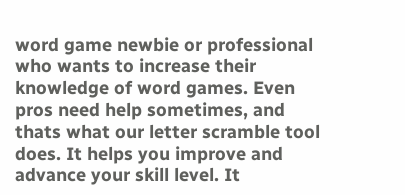word game newbie or professional who wants to increase their knowledge of word games. Even pros need help sometimes, and thats what our letter scramble tool does. It helps you improve and advance your skill level. It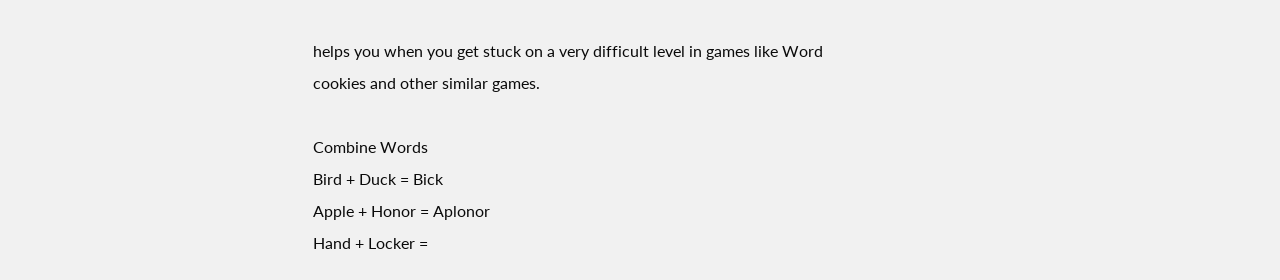helps you when you get stuck on a very difficult level in games like Word cookies and other similar games.

Combine Words
Bird + Duck = Bick
Apple + Honor = Aplonor
Hand + Locker =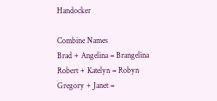Handocker

Combine Names
Brad + Angelina = Brangelina
Robert + Katelyn = Robyn
Gregory + Janet =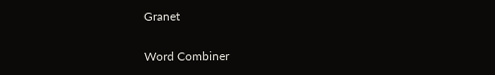Granet

Word Combiner